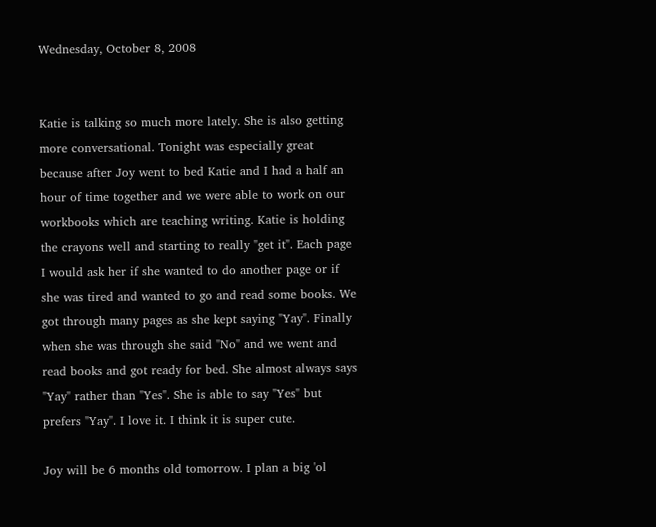Wednesday, October 8, 2008


Katie is talking so much more lately. She is also getting more conversational. Tonight was especially great because after Joy went to bed Katie and I had a half an hour of time together and we were able to work on our workbooks which are teaching writing. Katie is holding the crayons well and starting to really "get it". Each page I would ask her if she wanted to do another page or if she was tired and wanted to go and read some books. We got through many pages as she kept saying "Yay". Finally when she was through she said "No" and we went and read books and got ready for bed. She almost always says "Yay" rather than "Yes". She is able to say "Yes" but prefers "Yay". I love it. I think it is super cute.

Joy will be 6 months old tomorrow. I plan a big 'ol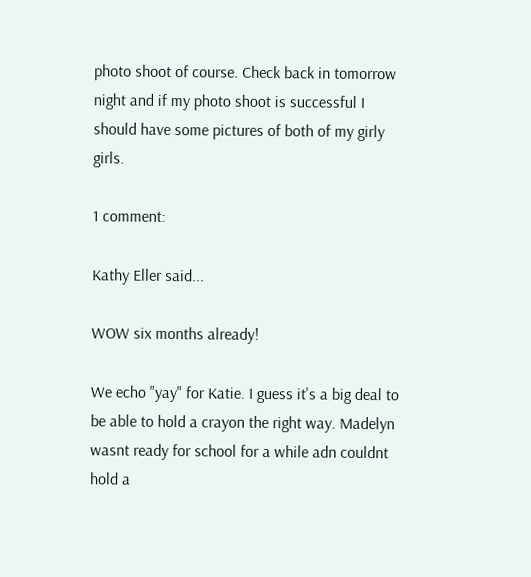photo shoot of course. Check back in tomorrow night and if my photo shoot is successful I should have some pictures of both of my girly girls.

1 comment:

Kathy Eller said...

WOW six months already!

We echo "yay" for Katie. I guess it's a big deal to be able to hold a crayon the right way. Madelyn wasnt ready for school for a while adn couldnt hold a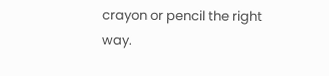crayon or pencil the right way.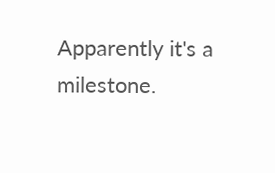Apparently it's a milestone.